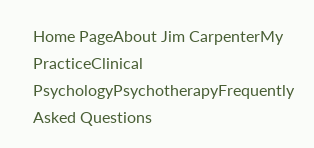Home PageAbout Jim CarpenterMy PracticeClinical PsychologyPsychotherapyFrequently Asked Questions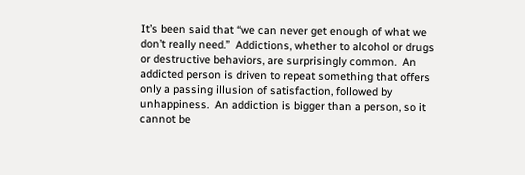It’s been said that “we can never get enough of what we don’t really need.”  Addictions, whether to alcohol or drugs or destructive behaviors, are surprisingly common.  An addicted person is driven to repeat something that offers only a passing illusion of satisfaction, followed by unhappiness.  An addiction is bigger than a person, so it cannot be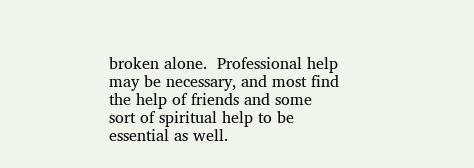broken alone.  Professional help may be necessary, and most find the help of friends and some sort of spiritual help to be essential as well.